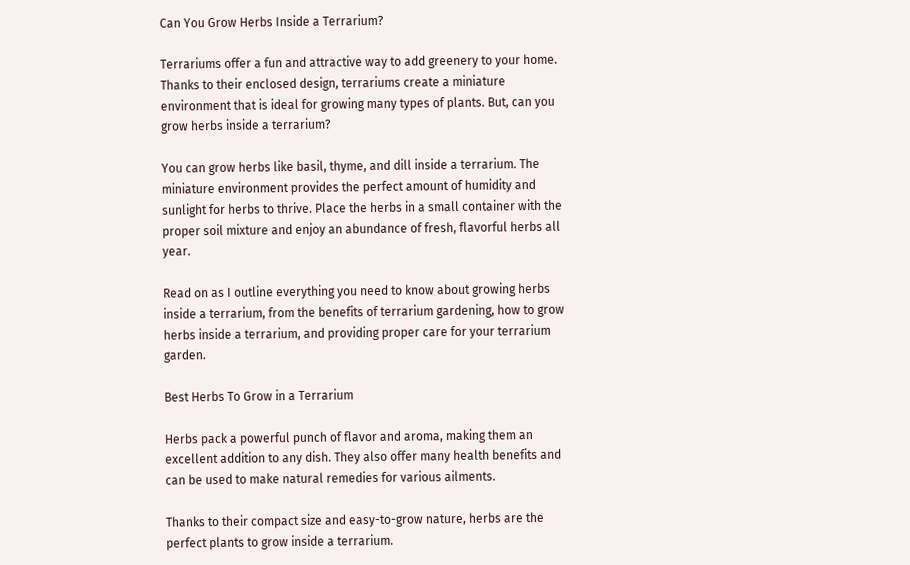Can You Grow Herbs Inside a Terrarium?

Terrariums offer a fun and attractive way to add greenery to your home. Thanks to their enclosed design, terrariums create a miniature environment that is ideal for growing many types of plants. But, can you grow herbs inside a terrarium?

You can grow herbs like basil, thyme, and dill inside a terrarium. The miniature environment provides the perfect amount of humidity and sunlight for herbs to thrive. Place the herbs in a small container with the proper soil mixture and enjoy an abundance of fresh, flavorful herbs all year.

Read on as I outline everything you need to know about growing herbs inside a terrarium, from the benefits of terrarium gardening, how to grow herbs inside a terrarium, and providing proper care for your terrarium garden.

Best Herbs To Grow in a Terrarium

Herbs pack a powerful punch of flavor and aroma, making them an excellent addition to any dish. They also offer many health benefits and can be used to make natural remedies for various ailments.

Thanks to their compact size and easy-to-grow nature, herbs are the perfect plants to grow inside a terrarium.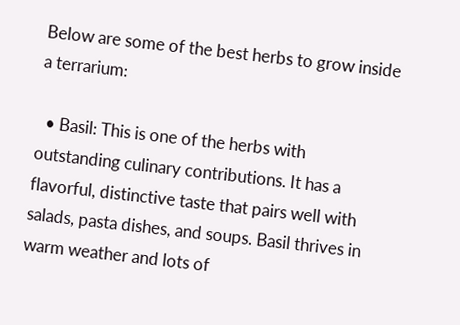Below are some of the best herbs to grow inside a terrarium:

  • Basil: This is one of the herbs with outstanding culinary contributions. It has a flavorful, distinctive taste that pairs well with salads, pasta dishes, and soups. Basil thrives in warm weather and lots of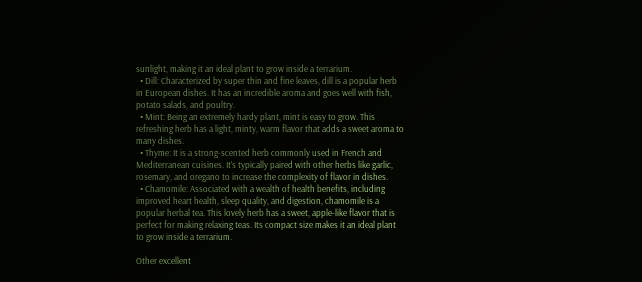sunlight, making it an ideal plant to grow inside a terrarium.
  • Dill: Characterized by super thin and fine leaves, dill is a popular herb in European dishes. It has an incredible aroma and goes well with fish, potato salads, and poultry.
  • Mint: Being an extremely hardy plant, mint is easy to grow. This refreshing herb has a light, minty, warm flavor that adds a sweet aroma to many dishes.
  • Thyme: It is a strong-scented herb commonly used in French and Mediterranean cuisines. It’s typically paired with other herbs like garlic, rosemary, and oregano to increase the complexity of flavor in dishes.
  • Chamomile: Associated with a wealth of health benefits, including improved heart health, sleep quality, and digestion, chamomile is a popular herbal tea. This lovely herb has a sweet, apple-like flavor that is perfect for making relaxing teas. Its compact size makes it an ideal plant to grow inside a terrarium.

Other excellent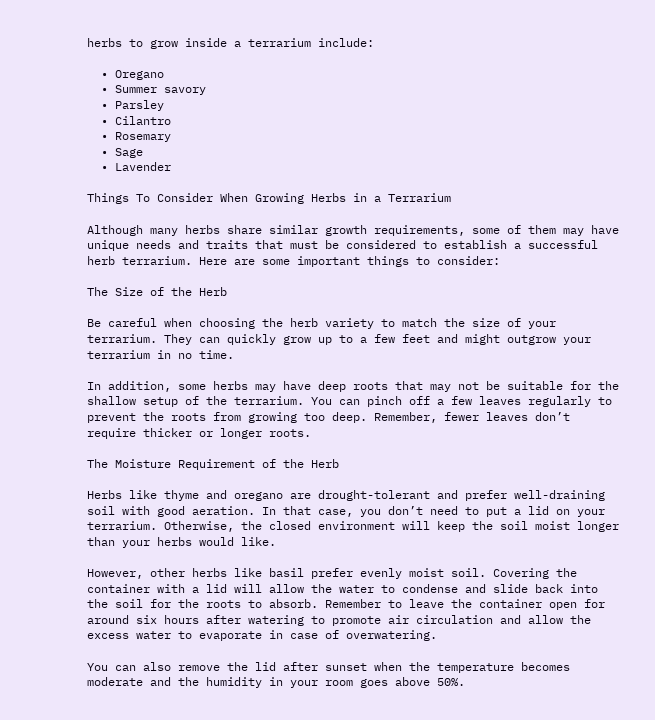herbs to grow inside a terrarium include:

  • Oregano
  • Summer savory
  • Parsley
  • Cilantro
  • Rosemary
  • Sage
  • Lavender

Things To Consider When Growing Herbs in a Terrarium

Although many herbs share similar growth requirements, some of them may have unique needs and traits that must be considered to establish a successful herb terrarium. Here are some important things to consider:

The Size of the Herb

Be careful when choosing the herb variety to match the size of your terrarium. They can quickly grow up to a few feet and might outgrow your terrarium in no time.

In addition, some herbs may have deep roots that may not be suitable for the shallow setup of the terrarium. You can pinch off a few leaves regularly to prevent the roots from growing too deep. Remember, fewer leaves don’t require thicker or longer roots.

The Moisture Requirement of the Herb

Herbs like thyme and oregano are drought-tolerant and prefer well-draining soil with good aeration. In that case, you don’t need to put a lid on your terrarium. Otherwise, the closed environment will keep the soil moist longer than your herbs would like.

However, other herbs like basil prefer evenly moist soil. Covering the container with a lid will allow the water to condense and slide back into the soil for the roots to absorb. Remember to leave the container open for around six hours after watering to promote air circulation and allow the excess water to evaporate in case of overwatering.

You can also remove the lid after sunset when the temperature becomes moderate and the humidity in your room goes above 50%.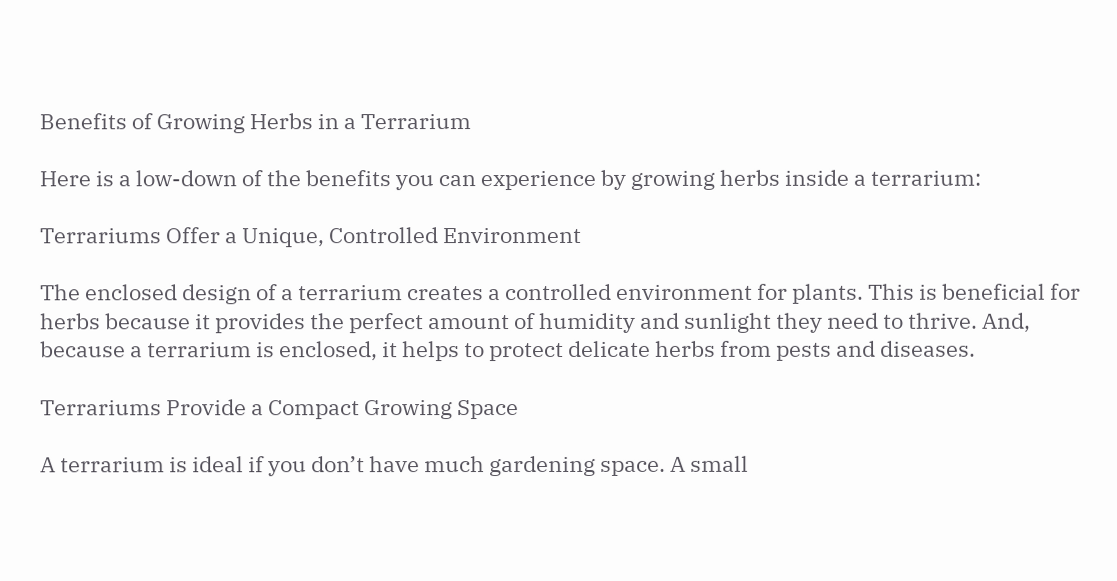Benefits of Growing Herbs in a Terrarium

Here is a low-down of the benefits you can experience by growing herbs inside a terrarium:

Terrariums Offer a Unique, Controlled Environment

The enclosed design of a terrarium creates a controlled environment for plants. This is beneficial for herbs because it provides the perfect amount of humidity and sunlight they need to thrive. And, because a terrarium is enclosed, it helps to protect delicate herbs from pests and diseases.

Terrariums Provide a Compact Growing Space

A terrarium is ideal if you don’t have much gardening space. A small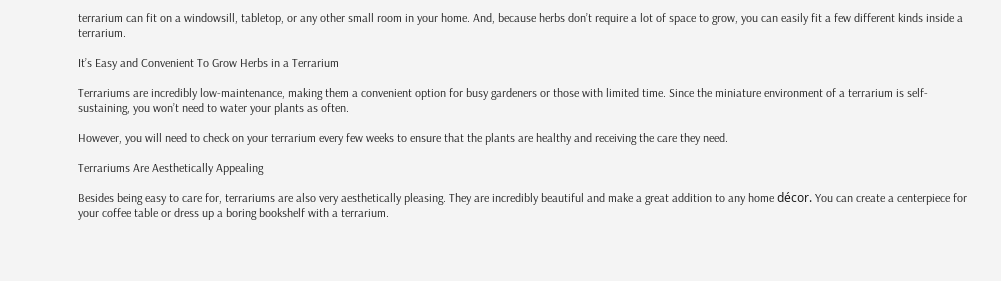terrarium can fit on a windowsill, tabletop, or any other small room in your home. And, because herbs don’t require a lot of space to grow, you can easily fit a few different kinds inside a terrarium.

It’s Easy and Convenient To Grow Herbs in a Terrarium

Terrariums are incredibly low-maintenance, making them a convenient option for busy gardeners or those with limited time. Since the miniature environment of a terrarium is self-sustaining, you won’t need to water your plants as often.

However, you will need to check on your terrarium every few weeks to ensure that the plants are healthy and receiving the care they need.

Terrariums Are Aesthetically Appealing

Besides being easy to care for, terrariums are also very aesthetically pleasing. They are incredibly beautiful and make a great addition to any home décor. You can create a centerpiece for your coffee table or dress up a boring bookshelf with a terrarium.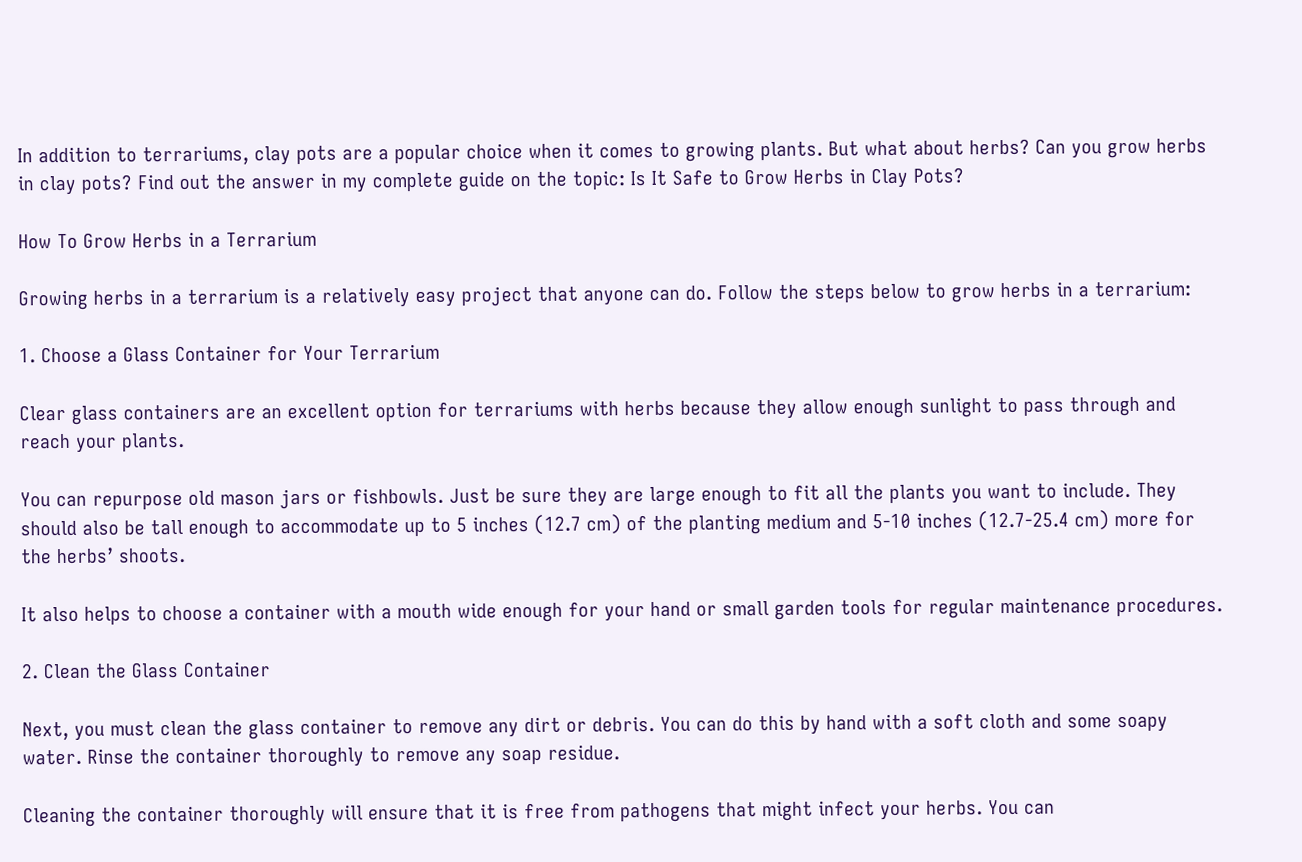In addition to terrariums, clay pots are a popular choice when it comes to growing plants. But what about herbs? Can you grow herbs in clay pots? Find out the answer in my complete guide on the topic: Is It Safe to Grow Herbs in Clay Pots?

How To Grow Herbs in a Terrarium

Growing herbs in a terrarium is a relatively easy project that anyone can do. Follow the steps below to grow herbs in a terrarium:

1. Choose a Glass Container for Your Terrarium

Clear glass containers are an excellent option for terrariums with herbs because they allow enough sunlight to pass through and reach your plants.

You can repurpose old mason jars or fishbowls. Just be sure they are large enough to fit all the plants you want to include. They should also be tall enough to accommodate up to 5 inches (12.7 cm) of the planting medium and 5-10 inches (12.7-25.4 cm) more for the herbs’ shoots.

It also helps to choose a container with a mouth wide enough for your hand or small garden tools for regular maintenance procedures.

2. Clean the Glass Container

Next, you must clean the glass container to remove any dirt or debris. You can do this by hand with a soft cloth and some soapy water. Rinse the container thoroughly to remove any soap residue.

Cleaning the container thoroughly will ensure that it is free from pathogens that might infect your herbs. You can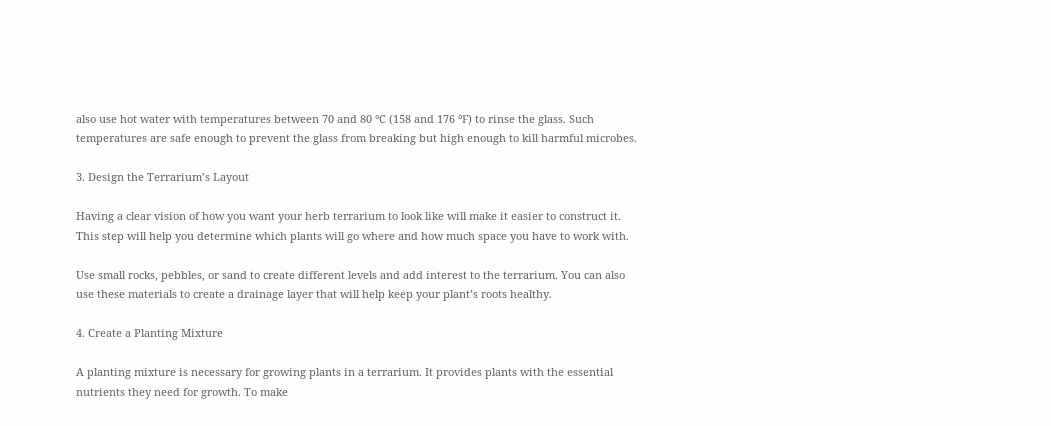also use hot water with temperatures between 70 and 80 °C (158 and 176 °F) to rinse the glass. Such temperatures are safe enough to prevent the glass from breaking but high enough to kill harmful microbes.

3. Design the Terrarium’s Layout

Having a clear vision of how you want your herb terrarium to look like will make it easier to construct it. This step will help you determine which plants will go where and how much space you have to work with.

Use small rocks, pebbles, or sand to create different levels and add interest to the terrarium. You can also use these materials to create a drainage layer that will help keep your plant’s roots healthy.

4. Create a Planting Mixture

A planting mixture is necessary for growing plants in a terrarium. It provides plants with the essential nutrients they need for growth. To make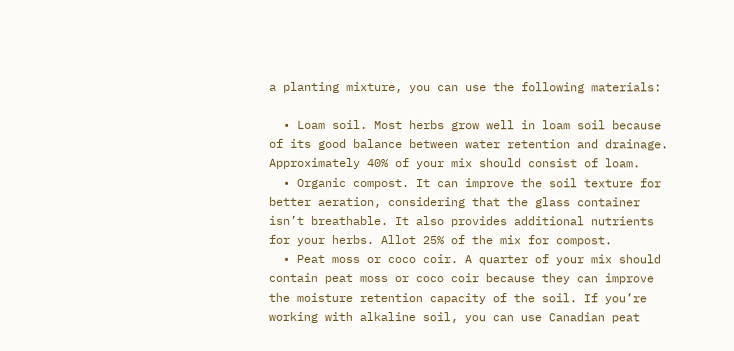a planting mixture, you can use the following materials:

  • Loam soil. Most herbs grow well in loam soil because of its good balance between water retention and drainage. Approximately 40% of your mix should consist of loam.
  • Organic compost. It can improve the soil texture for better aeration, considering that the glass container isn’t breathable. It also provides additional nutrients for your herbs. Allot 25% of the mix for compost.
  • Peat moss or coco coir. A quarter of your mix should contain peat moss or coco coir because they can improve the moisture retention capacity of the soil. If you’re working with alkaline soil, you can use Canadian peat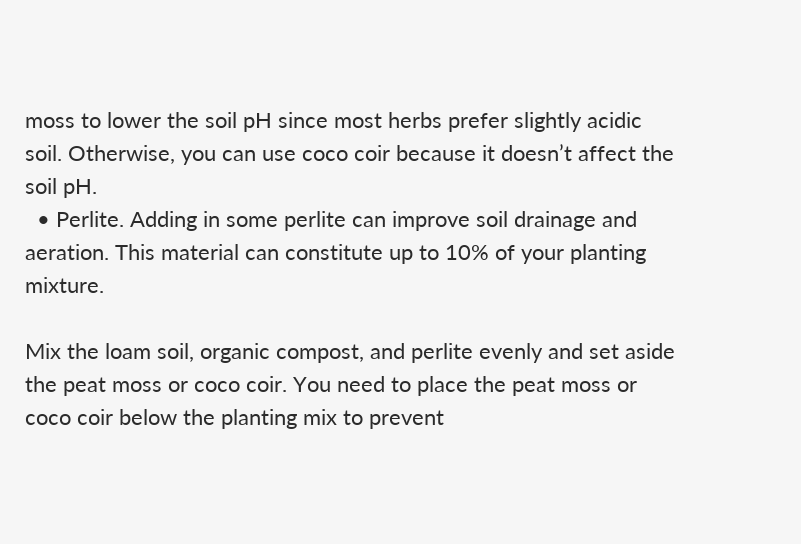moss to lower the soil pH since most herbs prefer slightly acidic soil. Otherwise, you can use coco coir because it doesn’t affect the soil pH.
  • Perlite. Adding in some perlite can improve soil drainage and aeration. This material can constitute up to 10% of your planting mixture.

Mix the loam soil, organic compost, and perlite evenly and set aside the peat moss or coco coir. You need to place the peat moss or coco coir below the planting mix to prevent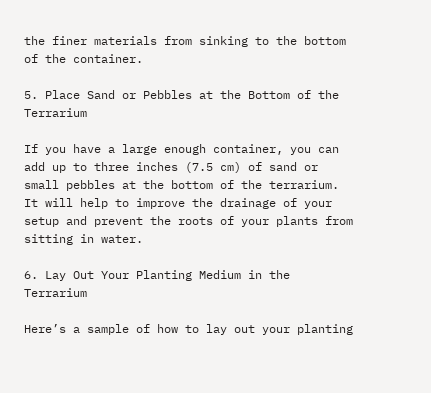the finer materials from sinking to the bottom of the container.

5. Place Sand or Pebbles at the Bottom of the Terrarium

If you have a large enough container, you can add up to three inches (7.5 cm) of sand or small pebbles at the bottom of the terrarium. It will help to improve the drainage of your setup and prevent the roots of your plants from sitting in water.

6. Lay Out Your Planting Medium in the Terrarium

Here’s a sample of how to lay out your planting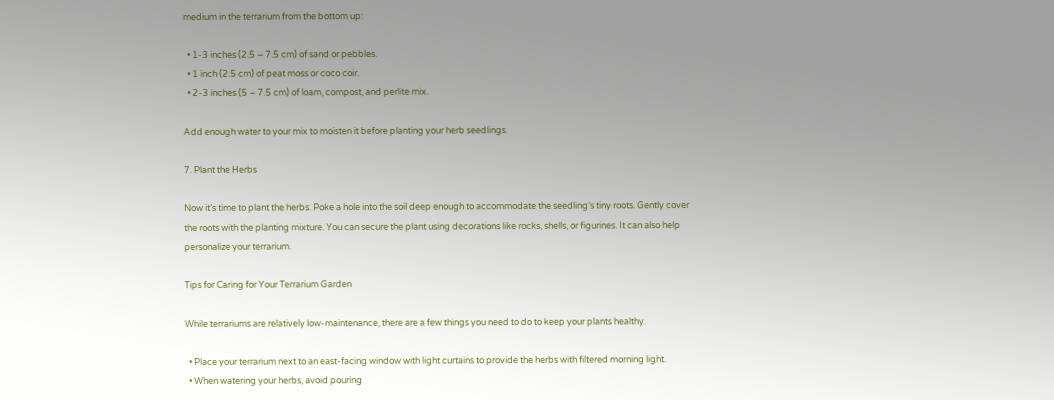medium in the terrarium from the bottom up:

  • 1-3 inches (2.5 – 7.5 cm) of sand or pebbles.
  • 1 inch (2.5 cm) of peat moss or coco coir.
  • 2-3 inches (5 – 7.5 cm) of loam, compost, and perlite mix.

Add enough water to your mix to moisten it before planting your herb seedlings.

7. Plant the Herbs

Now it’s time to plant the herbs. Poke a hole into the soil deep enough to accommodate the seedling’s tiny roots. Gently cover the roots with the planting mixture. You can secure the plant using decorations like rocks, shells, or figurines. It can also help personalize your terrarium.

Tips for Caring for Your Terrarium Garden

While terrariums are relatively low-maintenance, there are a few things you need to do to keep your plants healthy.

  • Place your terrarium next to an east-facing window with light curtains to provide the herbs with filtered morning light.
  • When watering your herbs, avoid pouring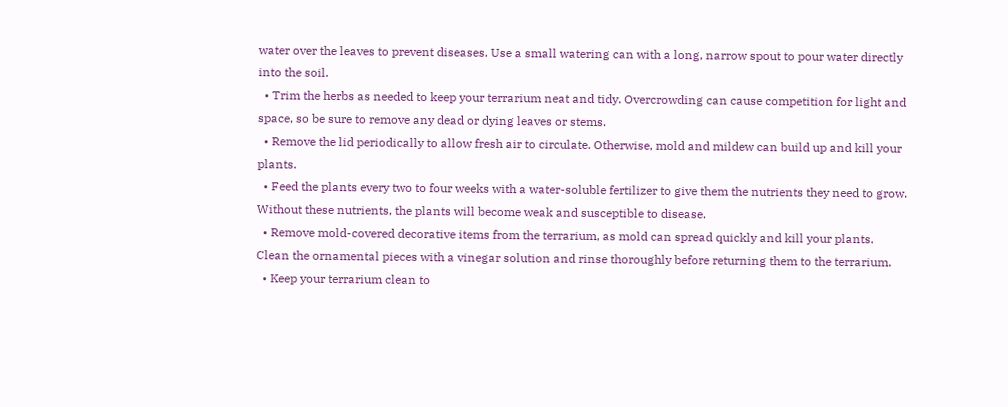water over the leaves to prevent diseases. Use a small watering can with a long, narrow spout to pour water directly into the soil.
  • Trim the herbs as needed to keep your terrarium neat and tidy. Overcrowding can cause competition for light and space, so be sure to remove any dead or dying leaves or stems.
  • Remove the lid periodically to allow fresh air to circulate. Otherwise, mold and mildew can build up and kill your plants.
  • Feed the plants every two to four weeks with a water-soluble fertilizer to give them the nutrients they need to grow. Without these nutrients, the plants will become weak and susceptible to disease.
  • Remove mold-covered decorative items from the terrarium, as mold can spread quickly and kill your plants. Clean the ornamental pieces with a vinegar solution and rinse thoroughly before returning them to the terrarium.
  • Keep your terrarium clean to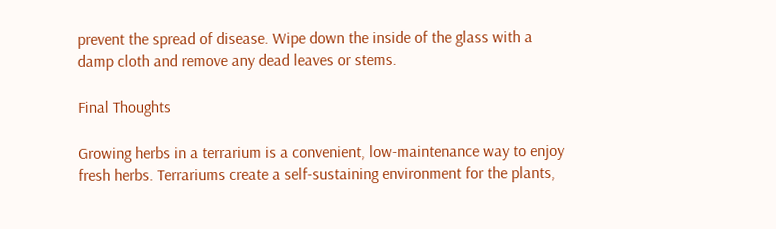prevent the spread of disease. Wipe down the inside of the glass with a damp cloth and remove any dead leaves or stems.

Final Thoughts

Growing herbs in a terrarium is a convenient, low-maintenance way to enjoy fresh herbs. Terrariums create a self-sustaining environment for the plants,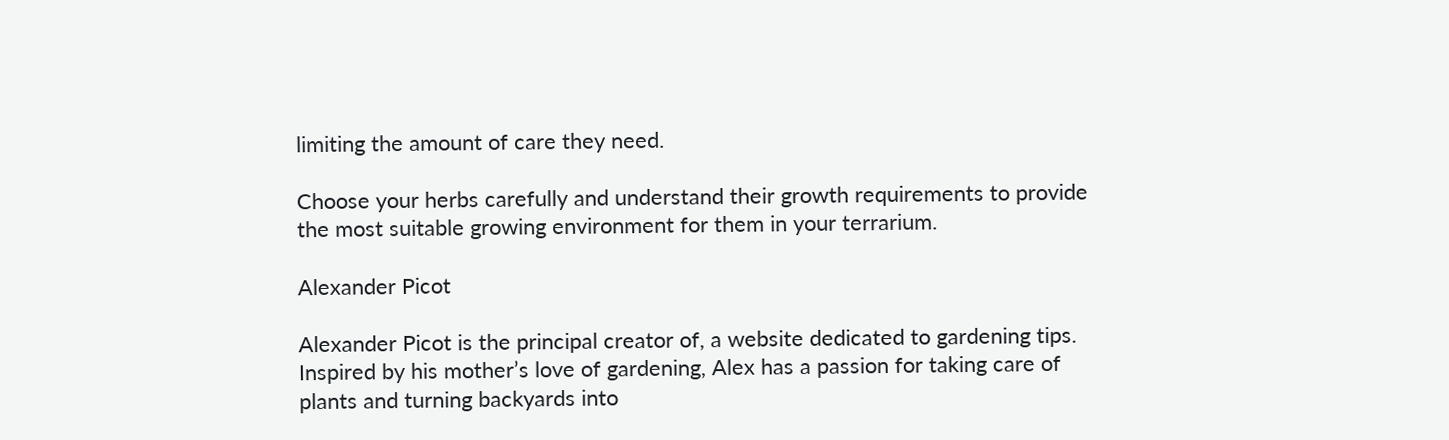limiting the amount of care they need.

Choose your herbs carefully and understand their growth requirements to provide the most suitable growing environment for them in your terrarium.

Alexander Picot

Alexander Picot is the principal creator of, a website dedicated to gardening tips. Inspired by his mother’s love of gardening, Alex has a passion for taking care of plants and turning backyards into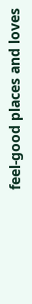feel-good places and loves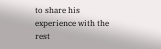to share his experience with the rest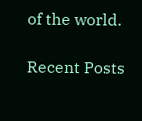of the world.

Recent Posts